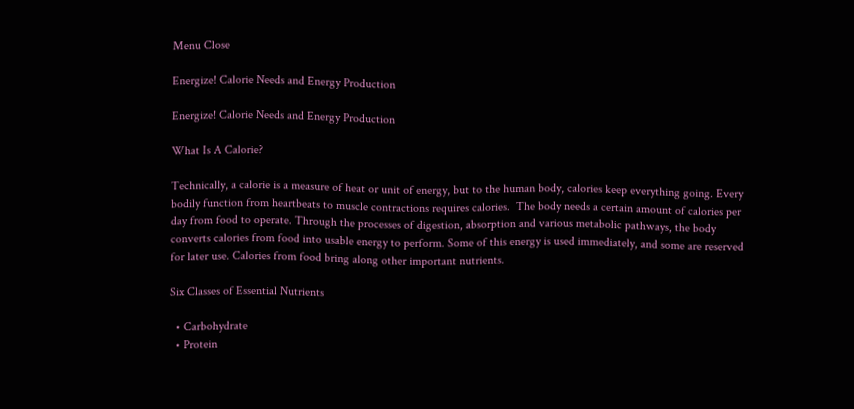Menu Close

Energize! Calorie Needs and Energy Production

Energize! Calorie Needs and Energy Production

What Is A Calorie?

Technically, a calorie is a measure of heat or unit of energy, but to the human body, calories keep everything going. Every bodily function from heartbeats to muscle contractions requires calories.  The body needs a certain amount of calories per day from food to operate. Through the processes of digestion, absorption and various metabolic pathways, the body converts calories from food into usable energy to perform. Some of this energy is used immediately, and some are reserved for later use. Calories from food bring along other important nutrients.

Six Classes of Essential Nutrients

  • Carbohydrate
  • Protein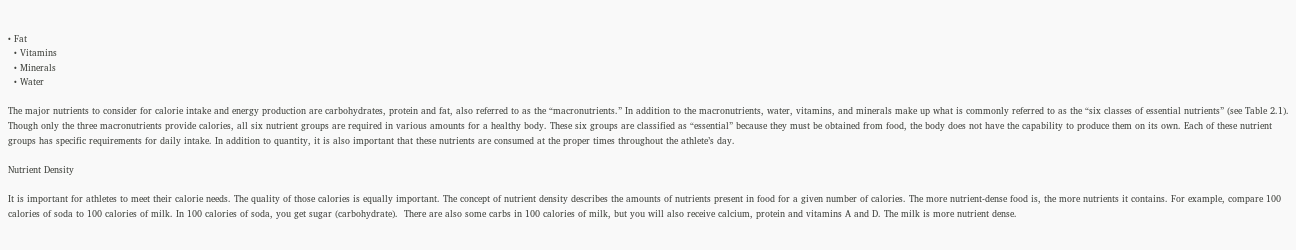• Fat
  • Vitamins
  • Minerals
  • Water

The major nutrients to consider for calorie intake and energy production are carbohydrates, protein and fat, also referred to as the “macronutrients.” In addition to the macronutrients, water, vitamins, and minerals make up what is commonly referred to as the “six classes of essential nutrients” (see Table 2.1). Though only the three macronutrients provide calories, all six nutrient groups are required in various amounts for a healthy body. These six groups are classified as “essential” because they must be obtained from food, the body does not have the capability to produce them on its own. Each of these nutrient groups has specific requirements for daily intake. In addition to quantity, it is also important that these nutrients are consumed at the proper times throughout the athlete’s day.

Nutrient Density

It is important for athletes to meet their calorie needs. The quality of those calories is equally important. The concept of nutrient density describes the amounts of nutrients present in food for a given number of calories. The more nutrient-dense food is, the more nutrients it contains. For example, compare 100 calories of soda to 100 calories of milk. In 100 calories of soda, you get sugar (carbohydrate).  There are also some carbs in 100 calories of milk, but you will also receive calcium, protein and vitamins A and D. The milk is more nutrient dense.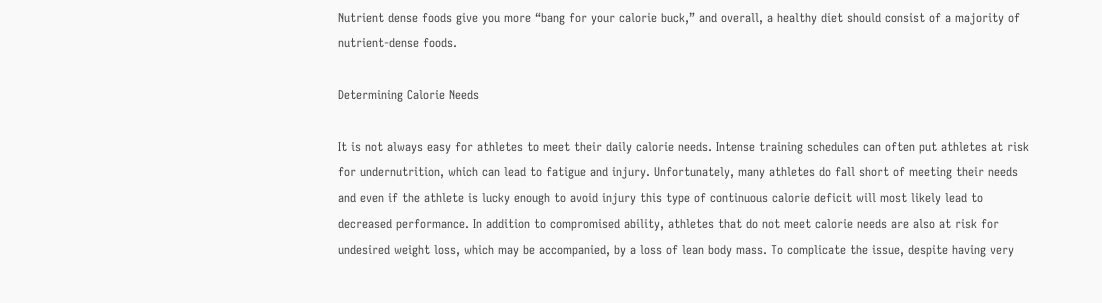Nutrient dense foods give you more “bang for your calorie buck,” and overall, a healthy diet should consist of a majority of nutrient-dense foods.

Determining Calorie Needs

It is not always easy for athletes to meet their daily calorie needs. Intense training schedules can often put athletes at risk for undernutrition, which can lead to fatigue and injury. Unfortunately, many athletes do fall short of meeting their needs and even if the athlete is lucky enough to avoid injury this type of continuous calorie deficit will most likely lead to decreased performance. In addition to compromised ability, athletes that do not meet calorie needs are also at risk for undesired weight loss, which may be accompanied, by a loss of lean body mass. To complicate the issue, despite having very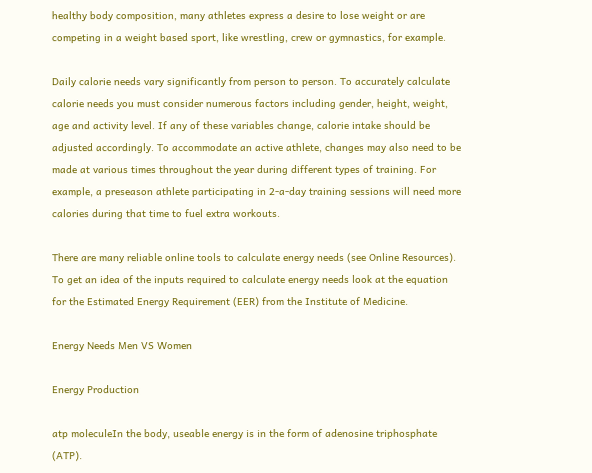healthy body composition, many athletes express a desire to lose weight or are competing in a weight based sport, like wrestling, crew or gymnastics, for example.

Daily calorie needs vary significantly from person to person. To accurately calculate calorie needs you must consider numerous factors including gender, height, weight, age and activity level. If any of these variables change, calorie intake should be adjusted accordingly. To accommodate an active athlete, changes may also need to be made at various times throughout the year during different types of training. For example, a preseason athlete participating in 2-a-day training sessions will need more calories during that time to fuel extra workouts.

There are many reliable online tools to calculate energy needs (see Online Resources). To get an idea of the inputs required to calculate energy needs look at the equation for the Estimated Energy Requirement (EER) from the Institute of Medicine.

Energy Needs Men VS Women

Energy Production

atp moleculeIn the body, useable energy is in the form of adenosine triphosphate (ATP).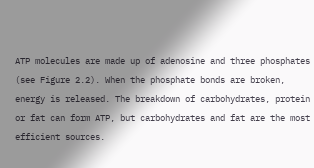ATP molecules are made up of adenosine and three phosphates (see Figure 2.2). When the phosphate bonds are broken, energy is released. The breakdown of carbohydrates, protein or fat can form ATP, but carbohydrates and fat are the most efficient sources.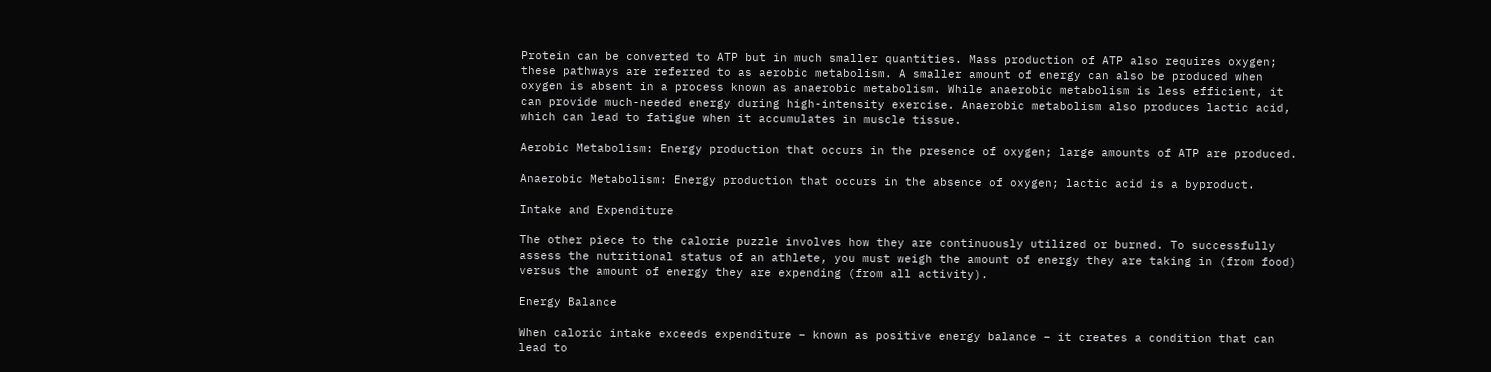Protein can be converted to ATP but in much smaller quantities. Mass production of ATP also requires oxygen; these pathways are referred to as aerobic metabolism. A smaller amount of energy can also be produced when oxygen is absent in a process known as anaerobic metabolism. While anaerobic metabolism is less efficient, it can provide much-needed energy during high-intensity exercise. Anaerobic metabolism also produces lactic acid, which can lead to fatigue when it accumulates in muscle tissue.

Aerobic Metabolism: Energy production that occurs in the presence of oxygen; large amounts of ATP are produced.

Anaerobic Metabolism: Energy production that occurs in the absence of oxygen; lactic acid is a byproduct.

Intake and Expenditure

The other piece to the calorie puzzle involves how they are continuously utilized or burned. To successfully assess the nutritional status of an athlete, you must weigh the amount of energy they are taking in (from food) versus the amount of energy they are expending (from all activity).

Energy Balance

When caloric intake exceeds expenditure – known as positive energy balance – it creates a condition that can lead to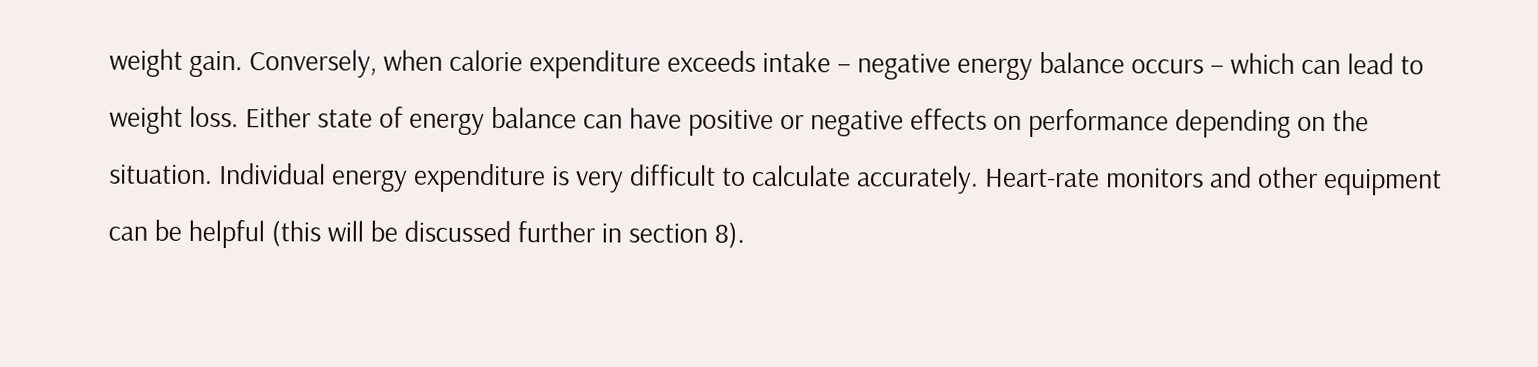weight gain. Conversely, when calorie expenditure exceeds intake – negative energy balance occurs – which can lead to weight loss. Either state of energy balance can have positive or negative effects on performance depending on the situation. Individual energy expenditure is very difficult to calculate accurately. Heart-rate monitors and other equipment can be helpful (this will be discussed further in section 8).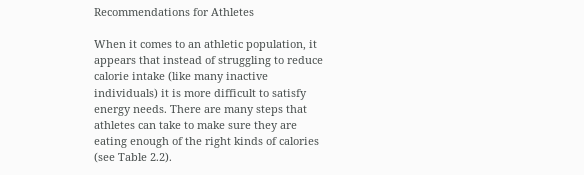Recommendations for Athletes

When it comes to an athletic population, it appears that instead of struggling to reduce calorie intake (like many inactive individuals) it is more difficult to satisfy energy needs. There are many steps that athletes can take to make sure they are eating enough of the right kinds of calories (see Table 2.2).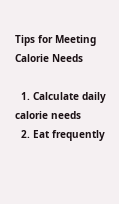Tips for Meeting Calorie Needs

  1. Calculate daily calorie needs
  2. Eat frequently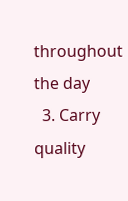throughout the day
  3. Carry quality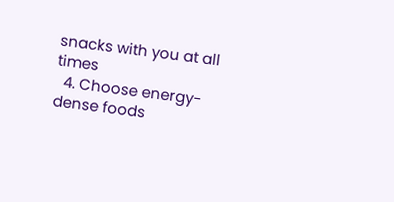snacks with you at all times
  4. Choose energy-dense foods